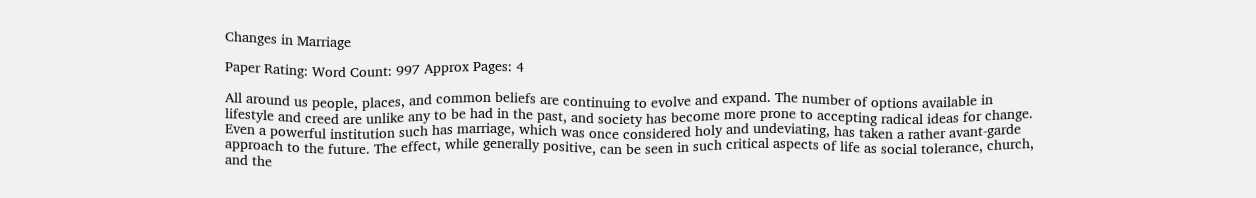Changes in Marriage

Paper Rating: Word Count: 997 Approx Pages: 4

All around us people, places, and common beliefs are continuing to evolve and expand. The number of options available in lifestyle and creed are unlike any to be had in the past, and society has become more prone to accepting radical ideas for change. Even a powerful institution such has marriage, which was once considered holy and undeviating, has taken a rather avant-garde approach to the future. The effect, while generally positive, can be seen in such critical aspects of life as social tolerance, church, and the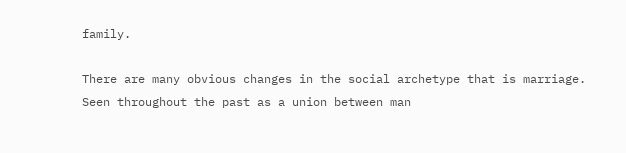family.

There are many obvious changes in the social archetype that is marriage. Seen throughout the past as a union between man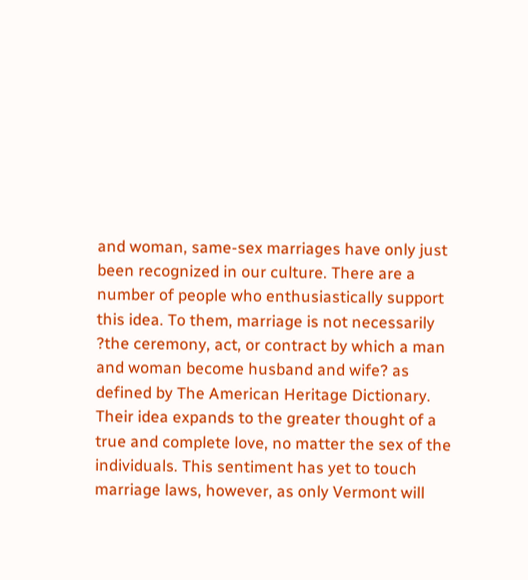and woman, same-sex marriages have only just been recognized in our culture. There are a number of people who enthusiastically support this idea. To them, marriage is not necessarily ?the ceremony, act, or contract by which a man and woman become husband and wife? as defined by The American Heritage Dictionary. Their idea expands to the greater thought of a true and complete love, no matter the sex of the individuals. This sentiment has yet to touch marriage laws, however, as only Vermont will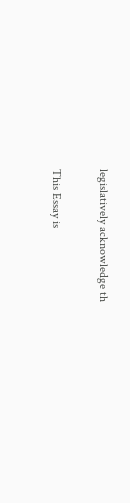legislatively acknowledge th

This Essay is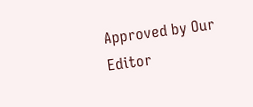Approved by Our Editor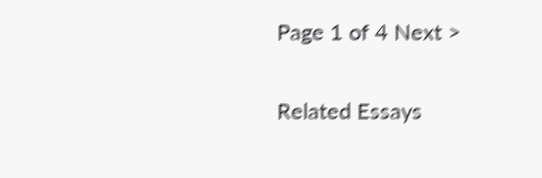Page 1 of 4 Next >

Related Essays